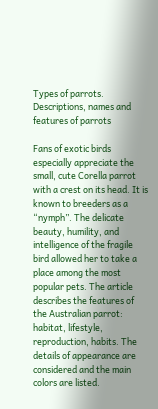Types of parrots. Descriptions, names and features of parrots

Fans of exotic birds especially appreciate the small, cute Corella parrot with a crest on its head. It is known to breeders as a “nymph”. The delicate beauty, humility, and intelligence of the fragile bird allowed her to take a place among the most popular pets. The article describes the features of the Australian parrot: habitat, lifestyle, reproduction, habits. The details of appearance are considered and the main colors are listed.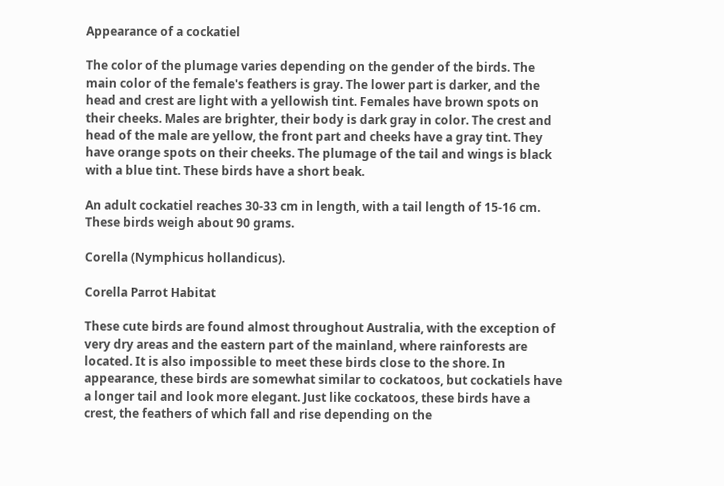Appearance of a cockatiel

The color of the plumage varies depending on the gender of the birds. The main color of the female's feathers is gray. The lower part is darker, and the head and crest are light with a yellowish tint. Females have brown spots on their cheeks. Males are brighter, their body is dark gray in color. The crest and head of the male are yellow, the front part and cheeks have a gray tint. They have orange spots on their cheeks. The plumage of the tail and wings is black with a blue tint. These birds have a short beak.

An adult cockatiel reaches 30-33 cm in length, with a tail length of 15-16 cm. These birds weigh about 90 grams.

Corella (Nymphicus hollandicus).

Corella Parrot Habitat

These cute birds are found almost throughout Australia, with the exception of very dry areas and the eastern part of the mainland, where rainforests are located. It is also impossible to meet these birds close to the shore. In appearance, these birds are somewhat similar to cockatoos, but cockatiels have a longer tail and look more elegant. Just like cockatoos, these birds have a crest, the feathers of which fall and rise depending on the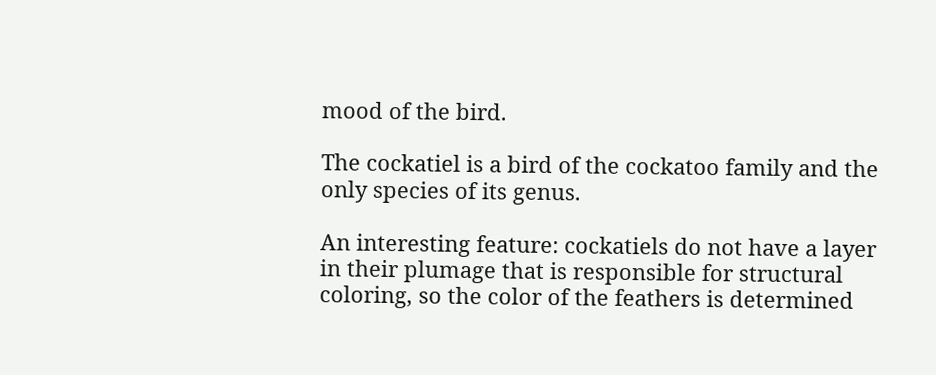mood of the bird.

The cockatiel is a bird of the cockatoo family and the only species of its genus.

An interesting feature: cockatiels do not have a layer in their plumage that is responsible for structural coloring, so the color of the feathers is determined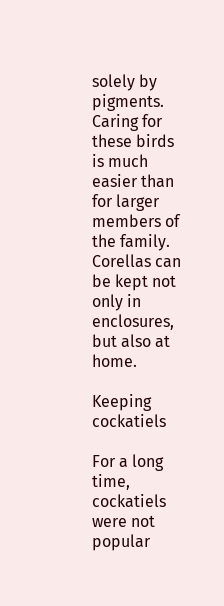solely by pigments. Caring for these birds is much easier than for larger members of the family. Corellas can be kept not only in enclosures, but also at home.

Keeping cockatiels

For a long time, cockatiels were not popular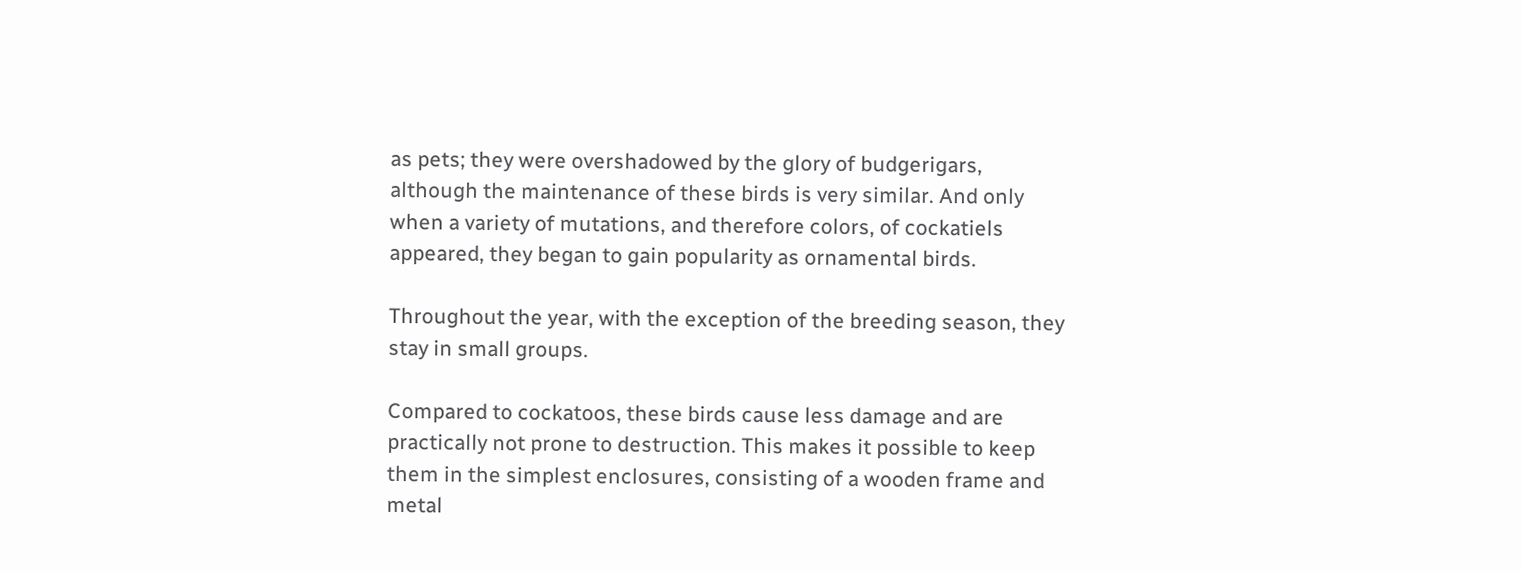as pets; they were overshadowed by the glory of budgerigars, although the maintenance of these birds is very similar. And only when a variety of mutations, and therefore colors, of cockatiels appeared, they began to gain popularity as ornamental birds.

Throughout the year, with the exception of the breeding season, they stay in small groups.

Compared to cockatoos, these birds cause less damage and are practically not prone to destruction. This makes it possible to keep them in the simplest enclosures, consisting of a wooden frame and metal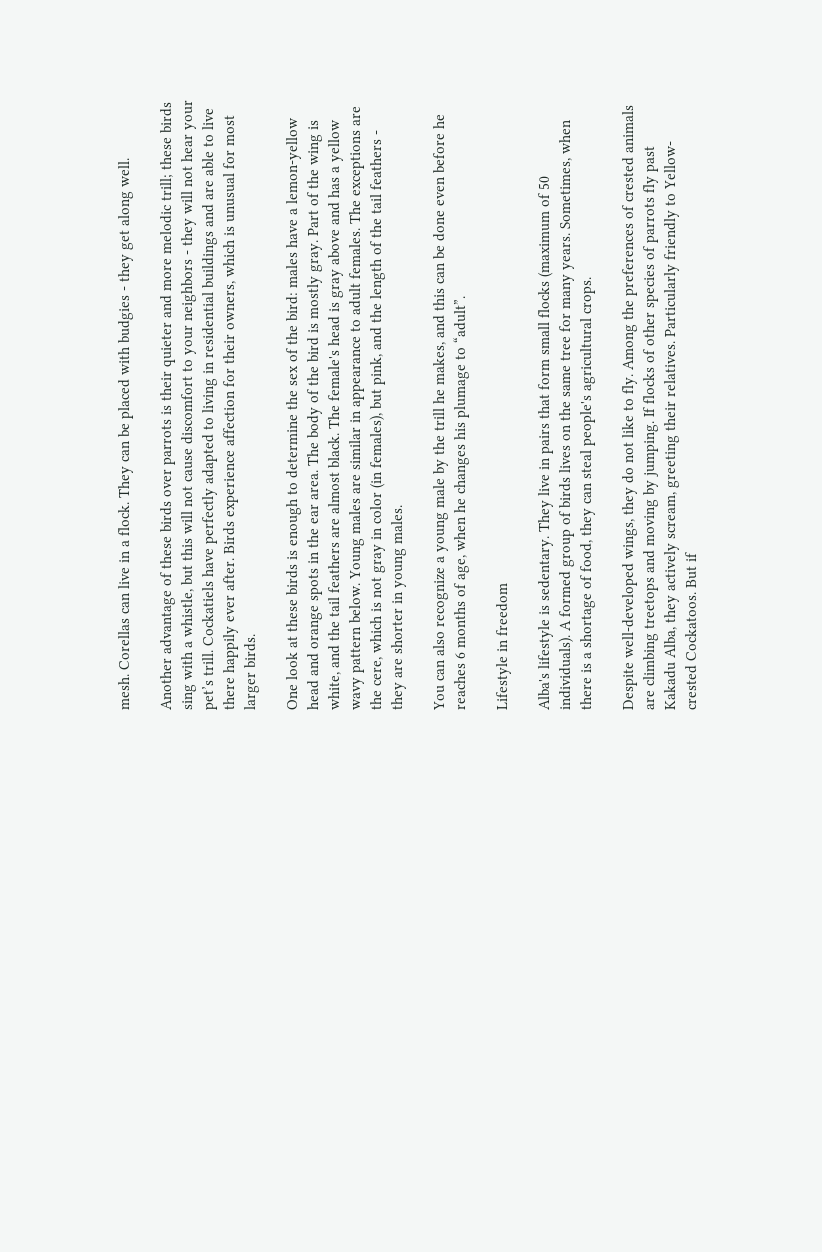mesh. Corellas can live in a flock. They can be placed with budgies - they get along well.

Another advantage of these birds over parrots is their quieter and more melodic trill; these birds sing with a whistle, but this will not cause discomfort to your neighbors - they will not hear your pet’s trill. Cockatiels have perfectly adapted to living in residential buildings and are able to live there happily ever after. Birds experience affection for their owners, which is unusual for most larger birds.

One look at these birds is enough to determine the sex of the bird: males have a lemon-yellow head and orange spots in the ear area. The body of the bird is mostly gray. Part of the wing is white, and the tail feathers are almost black. The female's head is gray above and has a yellow wavy pattern below. Young males are similar in appearance to adult females. The exceptions are the cere, which is not gray in color (in females), but pink, and the length of the tail feathers - they are shorter in young males.

You can also recognize a young male by the trill he makes, and this can be done even before he reaches 6 months of age, when he changes his plumage to “adult”.

Lifestyle in freedom

Alba's lifestyle is sedentary. They live in pairs that form small flocks (maximum of 50 individuals). A formed group of birds lives on the same tree for many years. Sometimes, when there is a shortage of food, they can steal people's agricultural crops.

Despite well-developed wings, they do not like to fly. Among the preferences of crested animals are climbing treetops and moving by jumping. If flocks of other species of parrots fly past Kakadu Alba, they actively scream, greeting their relatives. Particularly friendly to Yellow-crested Cockatoos. But if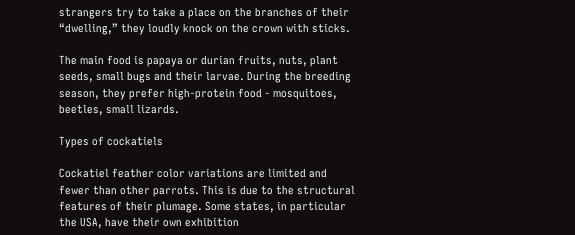strangers try to take a place on the branches of their “dwelling,” they loudly knock on the crown with sticks.

The main food is papaya or durian fruits, nuts, plant seeds, small bugs and their larvae. During the breeding season, they prefer high-protein food - mosquitoes, beetles, small lizards.

Types of cockatiels

Cockatiel feather color variations are limited and fewer than other parrots. This is due to the structural features of their plumage. Some states, in particular the USA, have their own exhibition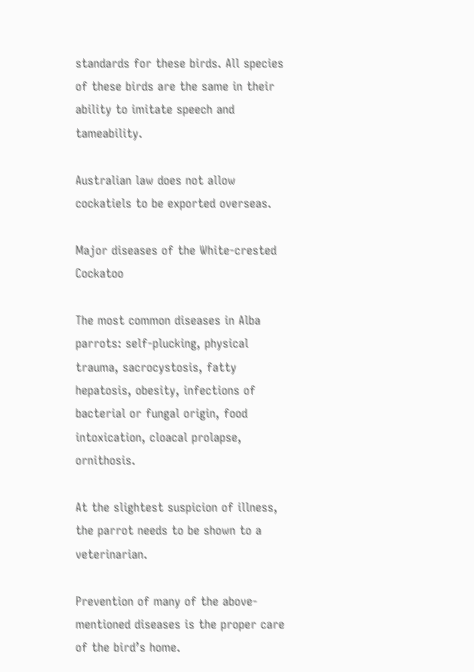standards for these birds. All species of these birds are the same in their ability to imitate speech and tameability.

Australian law does not allow cockatiels to be exported overseas.

Major diseases of the White-crested Cockatoo

The most common diseases in Alba parrots: self-plucking, physical trauma, sacrocystosis, fatty hepatosis, obesity, infections of bacterial or fungal origin, food intoxication, cloacal prolapse, ornithosis.

At the slightest suspicion of illness, the parrot needs to be shown to a veterinarian.

Prevention of many of the above-mentioned diseases is the proper care of the bird’s home.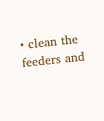• clean the feeders and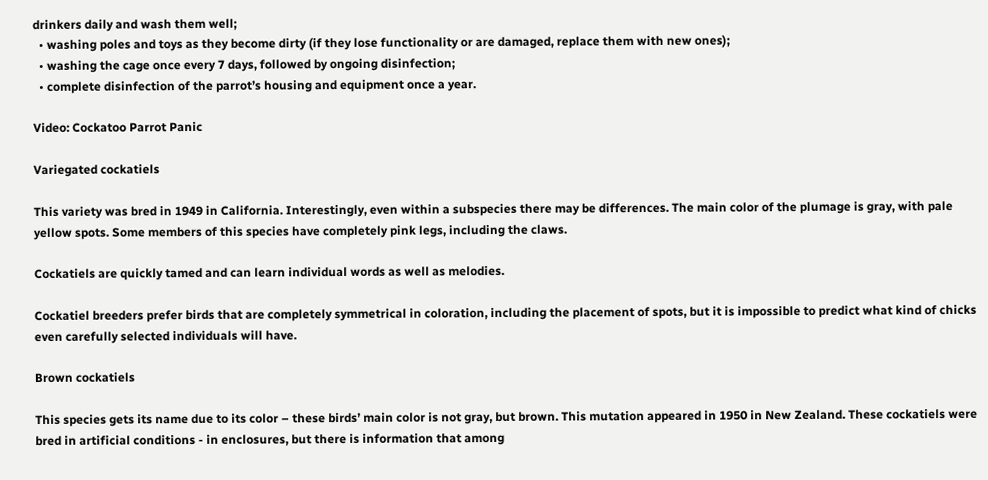drinkers daily and wash them well;
  • washing poles and toys as they become dirty (if they lose functionality or are damaged, replace them with new ones);
  • washing the cage once every 7 days, followed by ongoing disinfection;
  • complete disinfection of the parrot’s housing and equipment once a year.

Video: Cockatoo Parrot Panic

Variegated cockatiels

This variety was bred in 1949 in California. Interestingly, even within a subspecies there may be differences. The main color of the plumage is gray, with pale yellow spots. Some members of this species have completely pink legs, including the claws.

Cockatiels are quickly tamed and can learn individual words as well as melodies.

Cockatiel breeders prefer birds that are completely symmetrical in coloration, including the placement of spots, but it is impossible to predict what kind of chicks even carefully selected individuals will have.

Brown cockatiels

This species gets its name due to its color – these birds’ main color is not gray, but brown. This mutation appeared in 1950 in New Zealand. These cockatiels were bred in artificial conditions - in enclosures, but there is information that among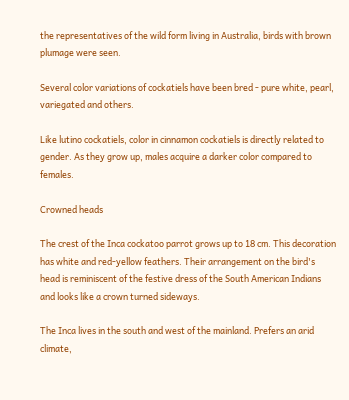the representatives of the wild form living in Australia, birds with brown plumage were seen.

Several color variations of cockatiels have been bred - pure white, pearl, variegated and others.

Like lutino cockatiels, color in cinnamon cockatiels is directly related to gender. As they grow up, males acquire a darker color compared to females.

Crowned heads

The crest of the Inca cockatoo parrot grows up to 18 cm. This decoration has white and red-yellow feathers. Their arrangement on the bird's head is reminiscent of the festive dress of the South American Indians and looks like a crown turned sideways.

The Inca lives in the south and west of the mainland. Prefers an arid climate,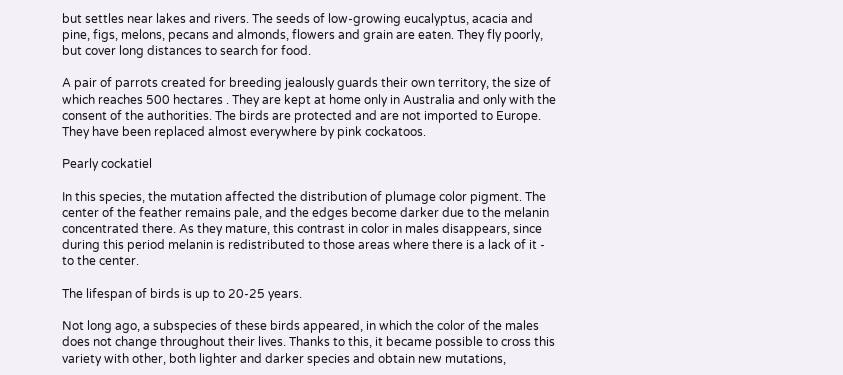but settles near lakes and rivers. The seeds of low-growing eucalyptus, acacia and pine, figs, melons, pecans and almonds, flowers and grain are eaten. They fly poorly, but cover long distances to search for food.

A pair of parrots created for breeding jealously guards their own territory, the size of which reaches 500 hectares . They are kept at home only in Australia and only with the consent of the authorities. The birds are protected and are not imported to Europe. They have been replaced almost everywhere by pink cockatoos.

Pearly cockatiel

In this species, the mutation affected the distribution of plumage color pigment. The center of the feather remains pale, and the edges become darker due to the melanin concentrated there. As they mature, this contrast in color in males disappears, since during this period melanin is redistributed to those areas where there is a lack of it - to the center.

The lifespan of birds is up to 20-25 years.

Not long ago, a subspecies of these birds appeared, in which the color of the males does not change throughout their lives. Thanks to this, it became possible to cross this variety with other, both lighter and darker species and obtain new mutations,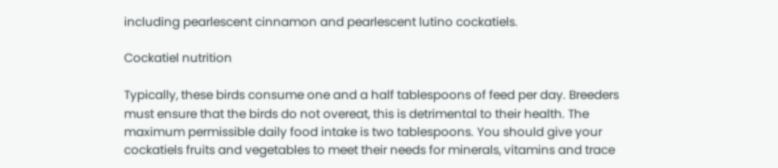including pearlescent cinnamon and pearlescent lutino cockatiels.

Cockatiel nutrition

Typically, these birds consume one and a half tablespoons of feed per day. Breeders must ensure that the birds do not overeat, this is detrimental to their health. The maximum permissible daily food intake is two tablespoons. You should give your cockatiels fruits and vegetables to meet their needs for minerals, vitamins and trace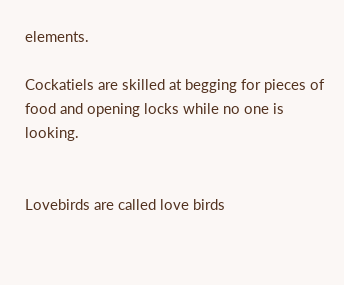elements.

Cockatiels are skilled at begging for pieces of food and opening locks while no one is looking.


Lovebirds are called love birds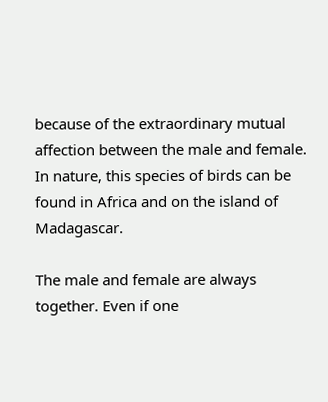because of the extraordinary mutual affection between the male and female. In nature, this species of birds can be found in Africa and on the island of Madagascar.

The male and female are always together. Even if one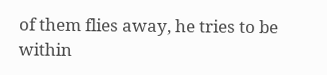of them flies away, he tries to be within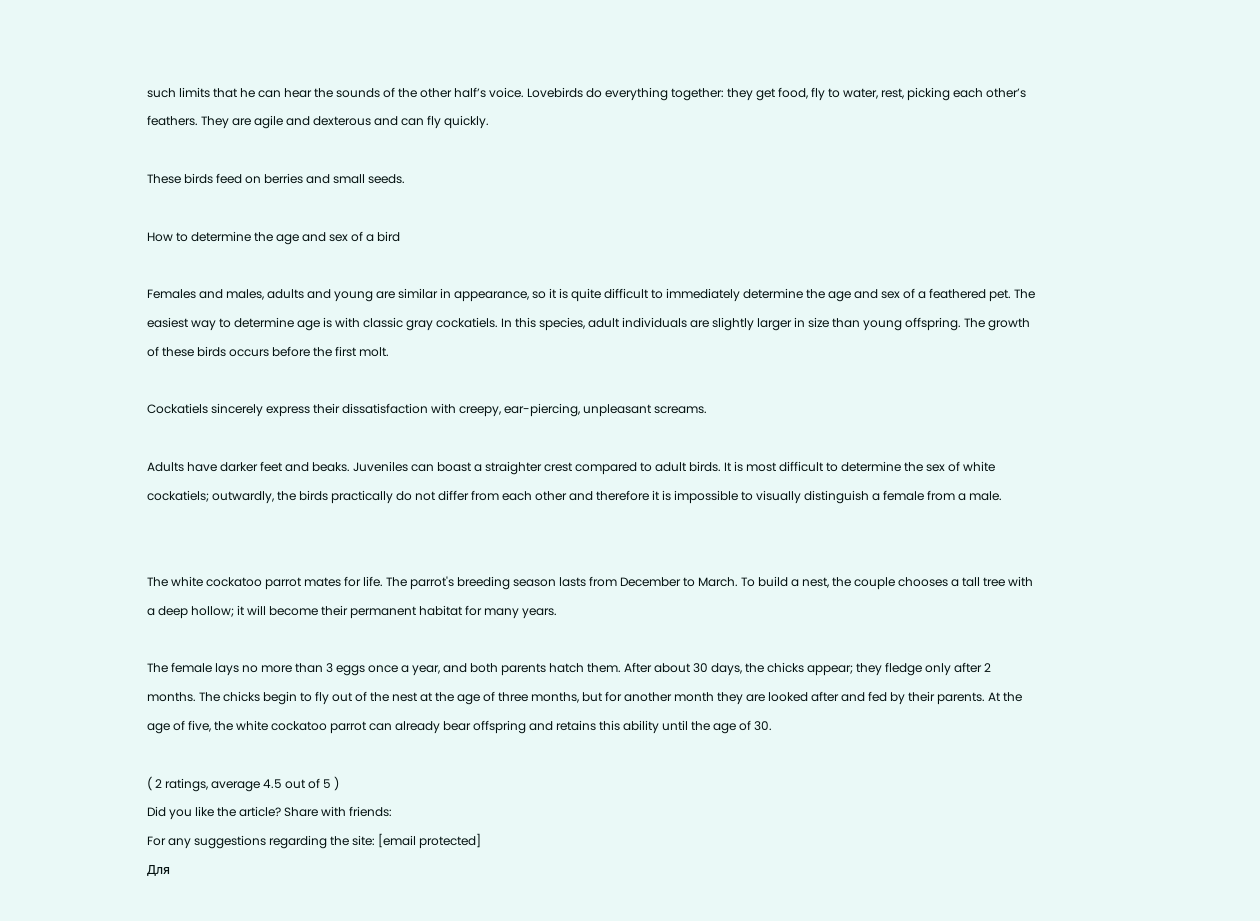such limits that he can hear the sounds of the other half’s voice. Lovebirds do everything together: they get food, fly to water, rest, picking each other’s feathers. They are agile and dexterous and can fly quickly.

These birds feed on berries and small seeds.

How to determine the age and sex of a bird

Females and males, adults and young are similar in appearance, so it is quite difficult to immediately determine the age and sex of a feathered pet. The easiest way to determine age is with classic gray cockatiels. In this species, adult individuals are slightly larger in size than young offspring. The growth of these birds occurs before the first molt.

Cockatiels sincerely express their dissatisfaction with creepy, ear-piercing, unpleasant screams.

Adults have darker feet and beaks. Juveniles can boast a straighter crest compared to adult birds. It is most difficult to determine the sex of white cockatiels; outwardly, the birds practically do not differ from each other and therefore it is impossible to visually distinguish a female from a male.


The white cockatoo parrot mates for life. The parrot's breeding season lasts from December to March. To build a nest, the couple chooses a tall tree with a deep hollow; it will become their permanent habitat for many years.

The female lays no more than 3 eggs once a year, and both parents hatch them. After about 30 days, the chicks appear; they fledge only after 2 months. The chicks begin to fly out of the nest at the age of three months, but for another month they are looked after and fed by their parents. At the age of five, the white cockatoo parrot can already bear offspring and retains this ability until the age of 30.

( 2 ratings, average 4.5 out of 5 )
Did you like the article? Share with friends:
For any suggestions regarding the site: [email protected]
Для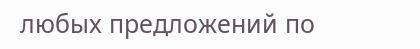любых предложений по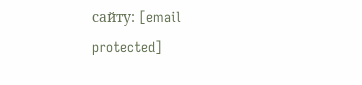сайту: [email protected]